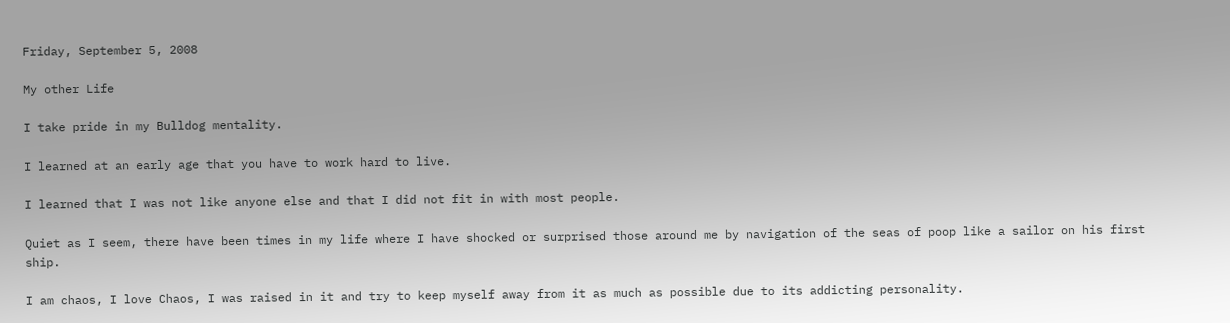Friday, September 5, 2008

My other Life

I take pride in my Bulldog mentality.

I learned at an early age that you have to work hard to live.

I learned that I was not like anyone else and that I did not fit in with most people.

Quiet as I seem, there have been times in my life where I have shocked or surprised those around me by navigation of the seas of poop like a sailor on his first ship.

I am chaos, I love Chaos, I was raised in it and try to keep myself away from it as much as possible due to its addicting personality.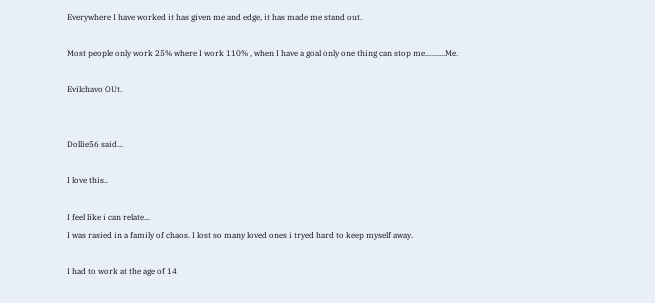Everywhere I have worked it has given me and edge, it has made me stand out.

Most people only work 25% where I work 110% , when I have a goal only one thing can stop me..........Me.

Evilchavo OUt.


Dollie56 said...

I love this..

I feel like i can relate...
I was rasied in a family of chaos. I lost so many loved ones i tryed hard to keep myself away.

I had to work at the age of 14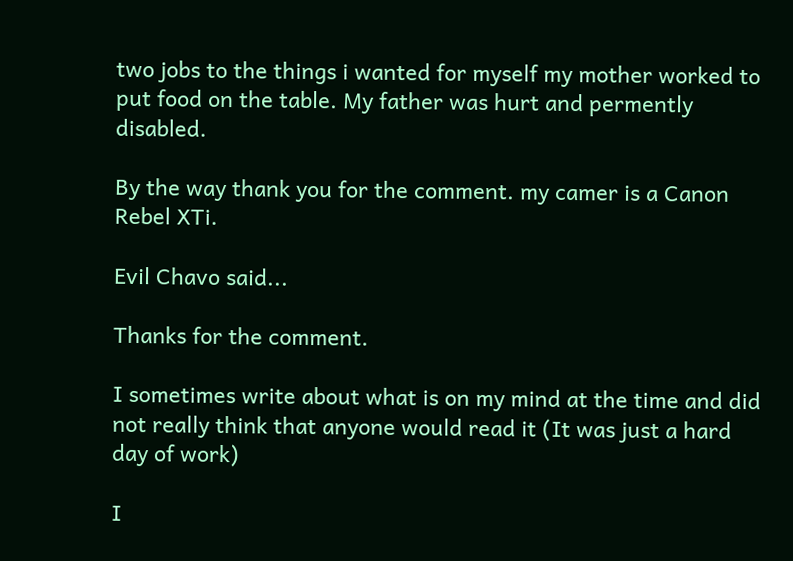two jobs to the things i wanted for myself my mother worked to put food on the table. My father was hurt and permently disabled.

By the way thank you for the comment. my camer is a Canon Rebel XTi.

Evil Chavo said...

Thanks for the comment.

I sometimes write about what is on my mind at the time and did not really think that anyone would read it (It was just a hard day of work)

I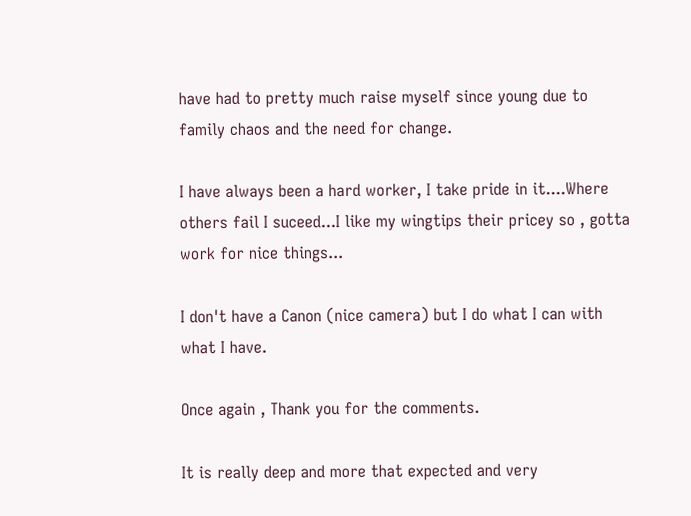have had to pretty much raise myself since young due to family chaos and the need for change.

I have always been a hard worker, I take pride in it....Where others fail I suceed...I like my wingtips their pricey so , gotta work for nice things...

I don't have a Canon (nice camera) but I do what I can with what I have.

Once again , Thank you for the comments.

It is really deep and more that expected and very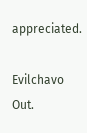appreciated.

Evilchavo Out.